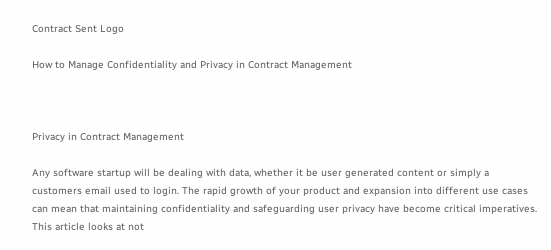Contract Sent Logo

How to Manage Confidentiality and Privacy in Contract Management



Privacy in Contract Management

Any software startup will be dealing with data, whether it be user generated content or simply a customers email used to login. The rapid growth of your product and expansion into different use cases can mean that maintaining confidentiality and safeguarding user privacy have become critical imperatives. This article looks at not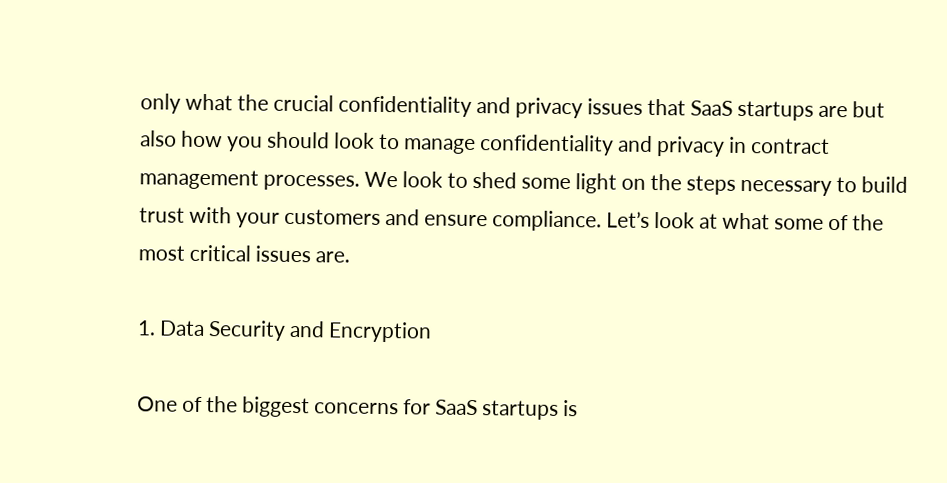only what the crucial confidentiality and privacy issues that SaaS startups are but also how you should look to manage confidentiality and privacy in contract management processes. We look to shed some light on the steps necessary to build trust with your customers and ensure compliance. Let’s look at what some of the most critical issues are.

1. Data Security and Encryption

One of the biggest concerns for SaaS startups is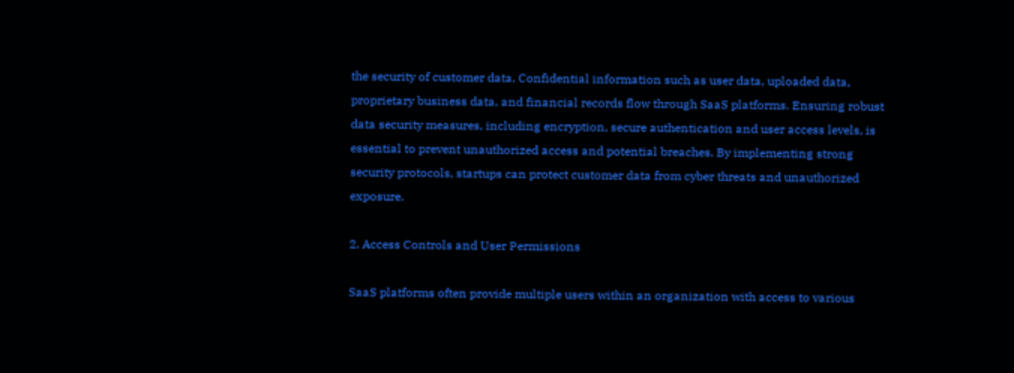the security of customer data. Confidential information such as user data, uploaded data, proprietary business data, and financial records flow through SaaS platforms. Ensuring robust data security measures, including encryption, secure authentication and user access levels, is essential to prevent unauthorized access and potential breaches. By implementing strong security protocols, startups can protect customer data from cyber threats and unauthorized exposure.

2. Access Controls and User Permissions

SaaS platforms often provide multiple users within an organization with access to various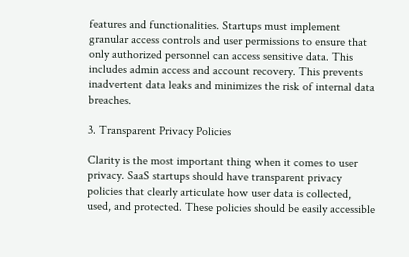features and functionalities. Startups must implement granular access controls and user permissions to ensure that only authorized personnel can access sensitive data. This includes admin access and account recovery. This prevents inadvertent data leaks and minimizes the risk of internal data breaches.

3. Transparent Privacy Policies

Clarity is the most important thing when it comes to user privacy. SaaS startups should have transparent privacy policies that clearly articulate how user data is collected, used, and protected. These policies should be easily accessible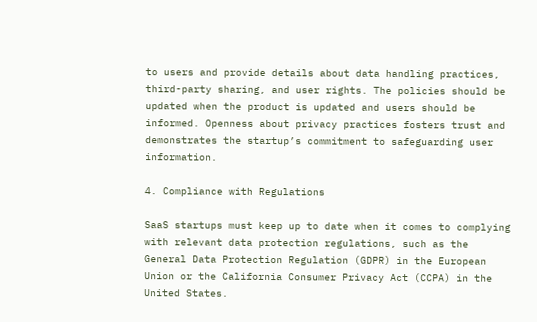to users and provide details about data handling practices, third-party sharing, and user rights. The policies should be updated when the product is updated and users should be informed. Openness about privacy practices fosters trust and demonstrates the startup’s commitment to safeguarding user information.

4. Compliance with Regulations

SaaS startups must keep up to date when it comes to complying with relevant data protection regulations, such as the General Data Protection Regulation (GDPR) in the European Union or the California Consumer Privacy Act (CCPA) in the United States.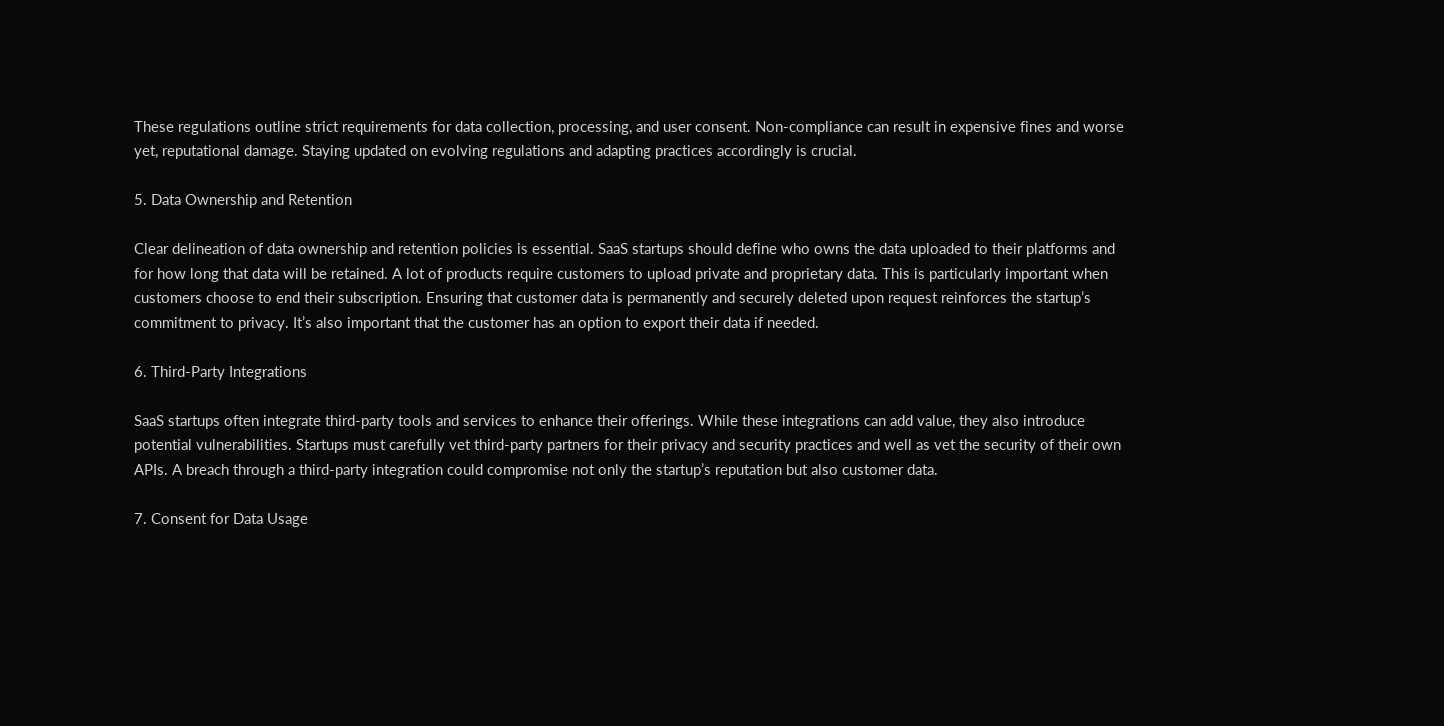These regulations outline strict requirements for data collection, processing, and user consent. Non-compliance can result in expensive fines and worse yet, reputational damage. Staying updated on evolving regulations and adapting practices accordingly is crucial.

5. Data Ownership and Retention

Clear delineation of data ownership and retention policies is essential. SaaS startups should define who owns the data uploaded to their platforms and for how long that data will be retained. A lot of products require customers to upload private and proprietary data. This is particularly important when customers choose to end their subscription. Ensuring that customer data is permanently and securely deleted upon request reinforces the startup’s commitment to privacy. It’s also important that the customer has an option to export their data if needed.

6. Third-Party Integrations

SaaS startups often integrate third-party tools and services to enhance their offerings. While these integrations can add value, they also introduce potential vulnerabilities. Startups must carefully vet third-party partners for their privacy and security practices and well as vet the security of their own APIs. A breach through a third-party integration could compromise not only the startup’s reputation but also customer data.

7. Consent for Data Usage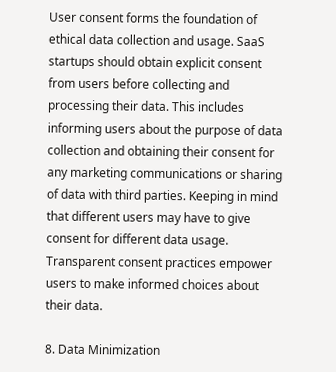User consent forms the foundation of ethical data collection and usage. SaaS startups should obtain explicit consent from users before collecting and processing their data. This includes informing users about the purpose of data collection and obtaining their consent for any marketing communications or sharing of data with third parties. Keeping in mind that different users may have to give consent for different data usage. Transparent consent practices empower users to make informed choices about their data.

8. Data Minimization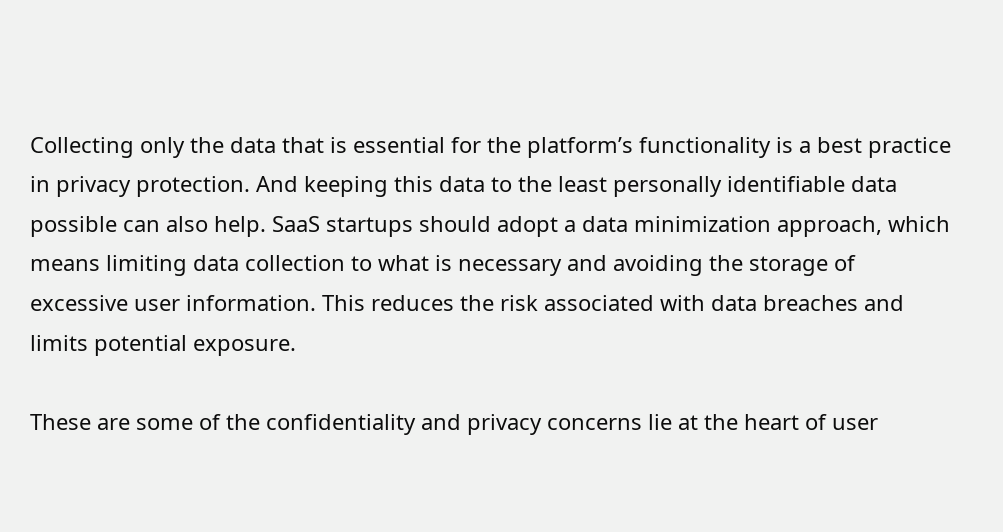Collecting only the data that is essential for the platform’s functionality is a best practice in privacy protection. And keeping this data to the least personally identifiable data possible can also help. SaaS startups should adopt a data minimization approach, which means limiting data collection to what is necessary and avoiding the storage of excessive user information. This reduces the risk associated with data breaches and limits potential exposure.

These are some of the confidentiality and privacy concerns lie at the heart of user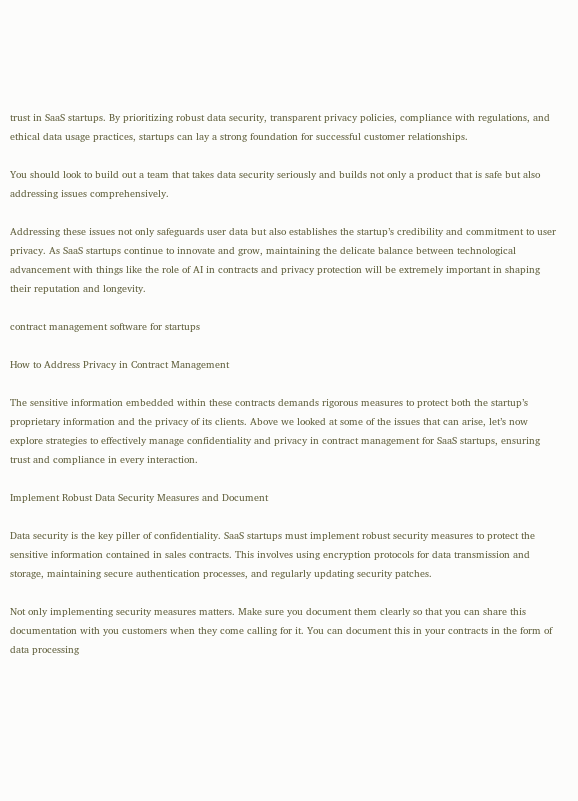trust in SaaS startups. By prioritizing robust data security, transparent privacy policies, compliance with regulations, and ethical data usage practices, startups can lay a strong foundation for successful customer relationships.

You should look to build out a team that takes data security seriously and builds not only a product that is safe but also addressing issues comprehensively.

Addressing these issues not only safeguards user data but also establishes the startup’s credibility and commitment to user privacy. As SaaS startups continue to innovate and grow, maintaining the delicate balance between technological advancement with things like the role of AI in contracts and privacy protection will be extremely important in shaping their reputation and longevity.

contract management software for startups

How to Address Privacy in Contract Management

The sensitive information embedded within these contracts demands rigorous measures to protect both the startup’s proprietary information and the privacy of its clients. Above we looked at some of the issues that can arise, let’s now explore strategies to effectively manage confidentiality and privacy in contract management for SaaS startups, ensuring trust and compliance in every interaction.

Implement Robust Data Security Measures and Document

Data security is the key piller of confidentiality. SaaS startups must implement robust security measures to protect the sensitive information contained in sales contracts. This involves using encryption protocols for data transmission and storage, maintaining secure authentication processes, and regularly updating security patches.

Not only implementing security measures matters. Make sure you document them clearly so that you can share this documentation with you customers when they come calling for it. You can document this in your contracts in the form of data processing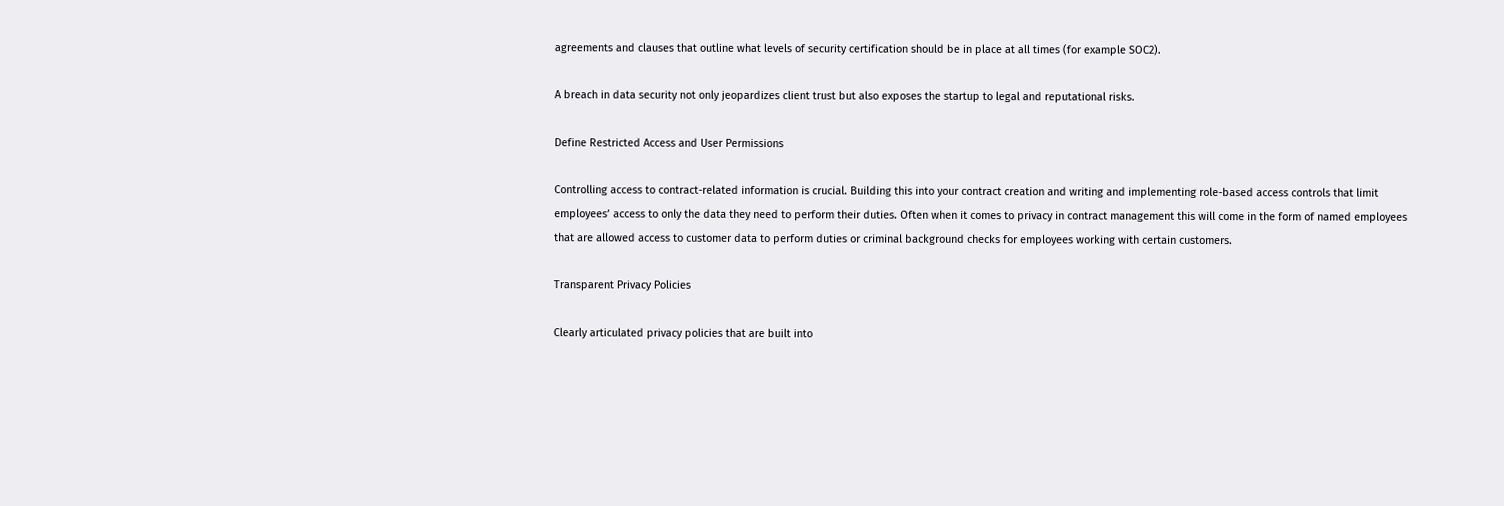agreements and clauses that outline what levels of security certification should be in place at all times (for example SOC2).

A breach in data security not only jeopardizes client trust but also exposes the startup to legal and reputational risks.

Define Restricted Access and User Permissions

Controlling access to contract-related information is crucial. Building this into your contract creation and writing and implementing role-based access controls that limit employees’ access to only the data they need to perform their duties. Often when it comes to privacy in contract management this will come in the form of named employees that are allowed access to customer data to perform duties or criminal background checks for employees working with certain customers.

Transparent Privacy Policies

Clearly articulated privacy policies that are built into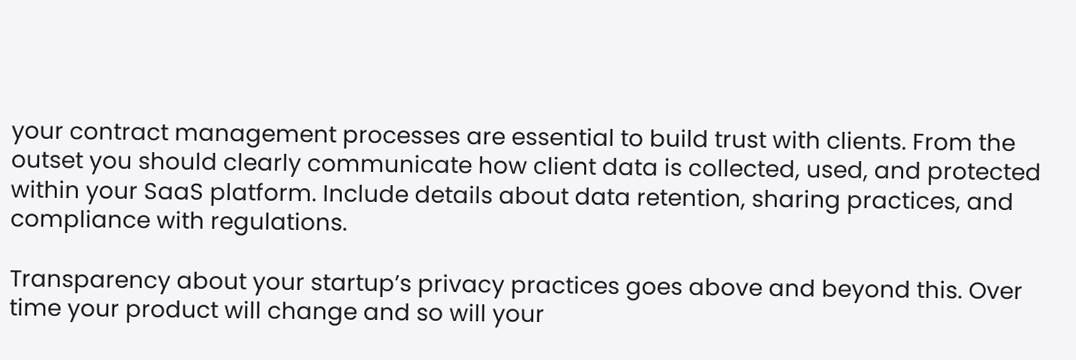your contract management processes are essential to build trust with clients. From the outset you should clearly communicate how client data is collected, used, and protected within your SaaS platform. Include details about data retention, sharing practices, and compliance with regulations.

Transparency about your startup’s privacy practices goes above and beyond this. Over time your product will change and so will your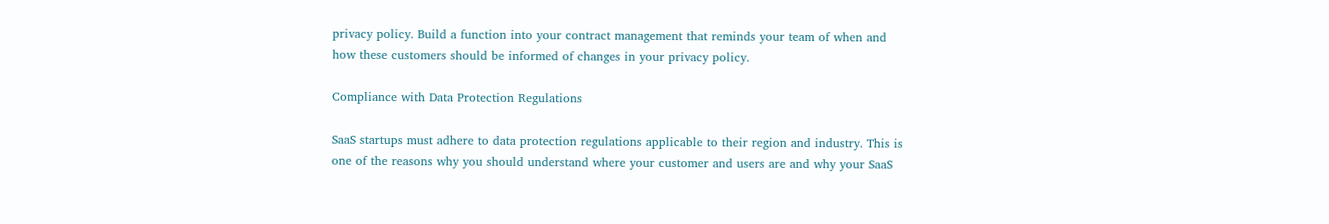privacy policy. Build a function into your contract management that reminds your team of when and how these customers should be informed of changes in your privacy policy.

Compliance with Data Protection Regulations

SaaS startups must adhere to data protection regulations applicable to their region and industry. This is one of the reasons why you should understand where your customer and users are and why your SaaS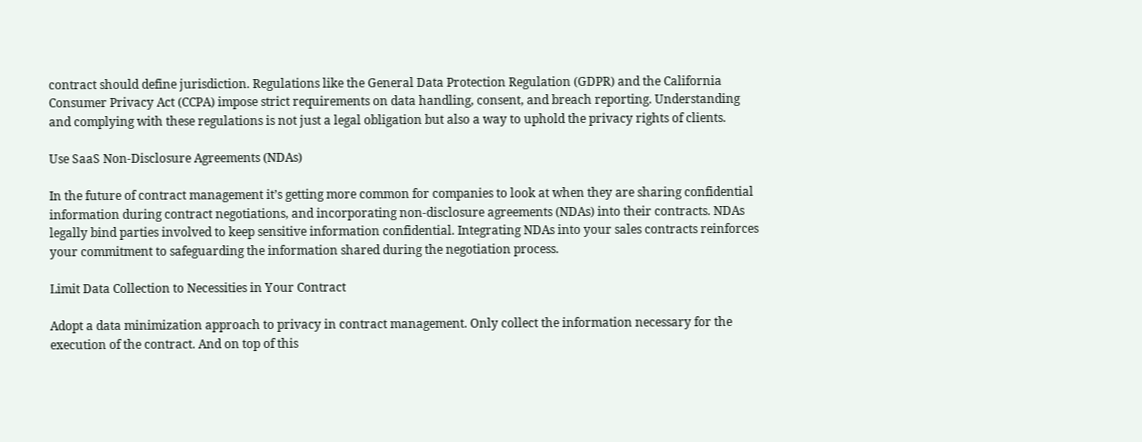contract should define jurisdiction. Regulations like the General Data Protection Regulation (GDPR) and the California Consumer Privacy Act (CCPA) impose strict requirements on data handling, consent, and breach reporting. Understanding and complying with these regulations is not just a legal obligation but also a way to uphold the privacy rights of clients.

Use SaaS Non-Disclosure Agreements (NDAs)

In the future of contract management it’s getting more common for companies to look at when they are sharing confidential information during contract negotiations, and incorporating non-disclosure agreements (NDAs) into their contracts. NDAs legally bind parties involved to keep sensitive information confidential. Integrating NDAs into your sales contracts reinforces your commitment to safeguarding the information shared during the negotiation process.

Limit Data Collection to Necessities in Your Contract

Adopt a data minimization approach to privacy in contract management. Only collect the information necessary for the execution of the contract. And on top of this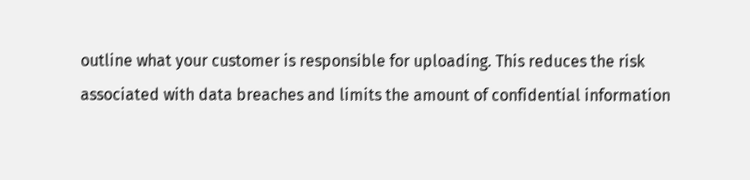outline what your customer is responsible for uploading. This reduces the risk associated with data breaches and limits the amount of confidential information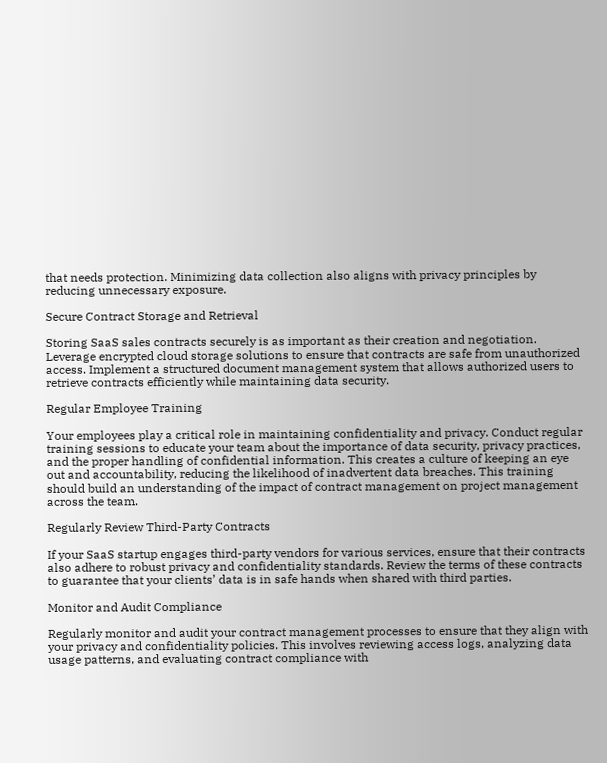that needs protection. Minimizing data collection also aligns with privacy principles by reducing unnecessary exposure.

Secure Contract Storage and Retrieval

Storing SaaS sales contracts securely is as important as their creation and negotiation. Leverage encrypted cloud storage solutions to ensure that contracts are safe from unauthorized access. Implement a structured document management system that allows authorized users to retrieve contracts efficiently while maintaining data security.

Regular Employee Training

Your employees play a critical role in maintaining confidentiality and privacy. Conduct regular training sessions to educate your team about the importance of data security, privacy practices, and the proper handling of confidential information. This creates a culture of keeping an eye out and accountability, reducing the likelihood of inadvertent data breaches. This training should build an understanding of the impact of contract management on project management across the team.

Regularly Review Third-Party Contracts

If your SaaS startup engages third-party vendors for various services, ensure that their contracts also adhere to robust privacy and confidentiality standards. Review the terms of these contracts to guarantee that your clients’ data is in safe hands when shared with third parties.

Monitor and Audit Compliance

Regularly monitor and audit your contract management processes to ensure that they align with your privacy and confidentiality policies. This involves reviewing access logs, analyzing data usage patterns, and evaluating contract compliance with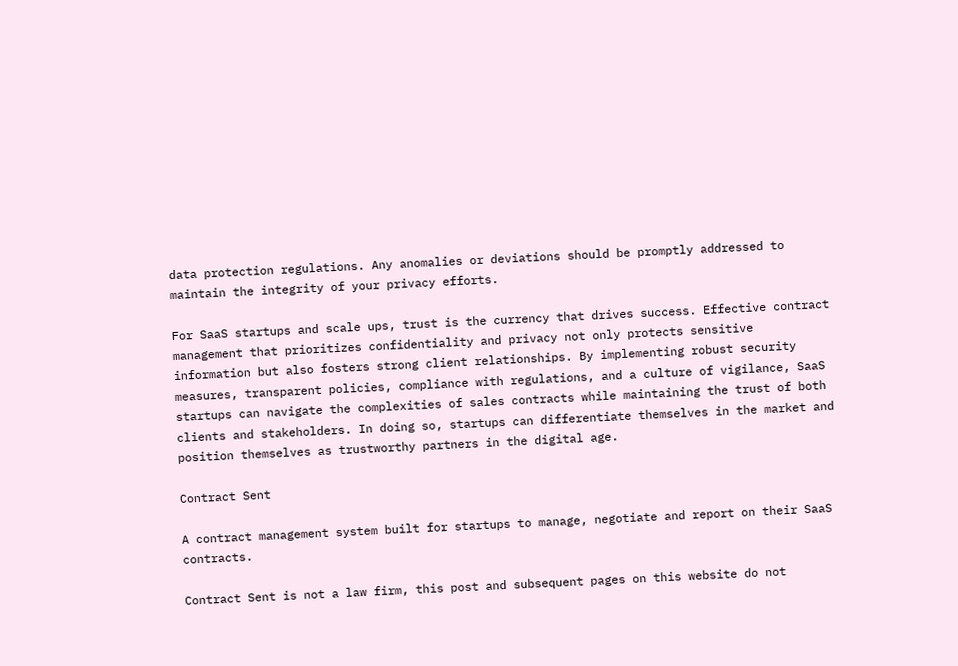data protection regulations. Any anomalies or deviations should be promptly addressed to maintain the integrity of your privacy efforts.

For SaaS startups and scale ups, trust is the currency that drives success. Effective contract management that prioritizes confidentiality and privacy not only protects sensitive information but also fosters strong client relationships. By implementing robust security measures, transparent policies, compliance with regulations, and a culture of vigilance, SaaS startups can navigate the complexities of sales contracts while maintaining the trust of both clients and stakeholders. In doing so, startups can differentiate themselves in the market and position themselves as trustworthy partners in the digital age.

Contract Sent

A contract management system built for startups to manage, negotiate and report on their SaaS contracts.

Contract Sent is not a law firm, this post and subsequent pages on this website do not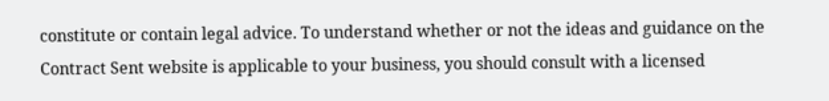constitute or contain legal advice. To understand whether or not the ideas and guidance on the Contract Sent website is applicable to your business, you should consult with a licensed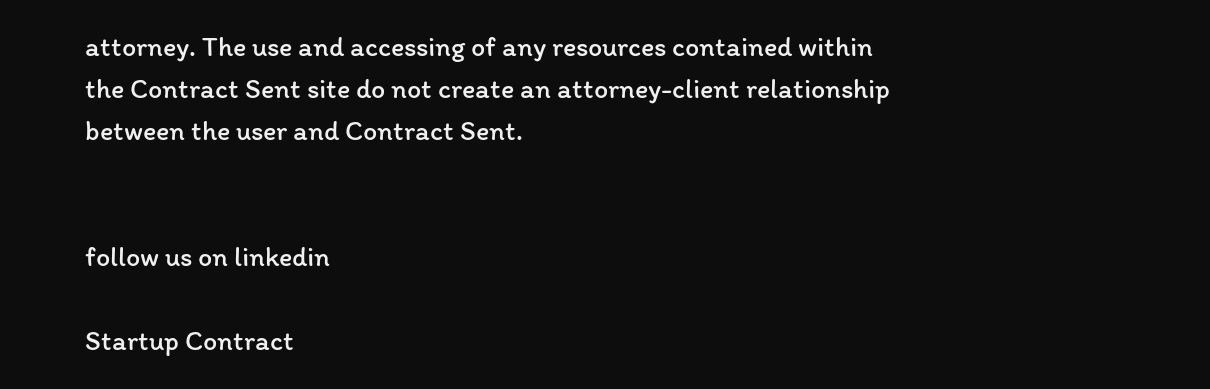attorney. The use and accessing of any resources contained within the Contract Sent site do not create an attorney-client relationship between the user and Contract Sent.


follow us on linkedin

Startup Contract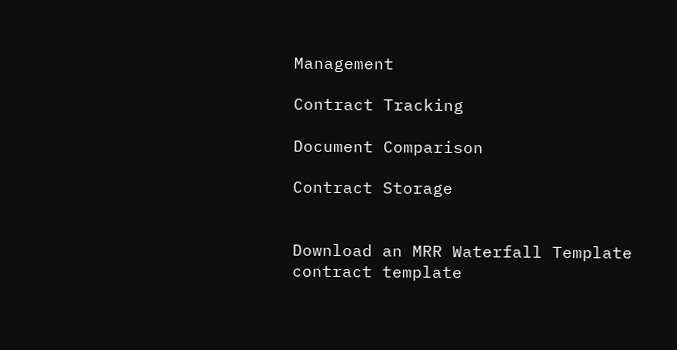Management

Contract Tracking

Document Comparison

Contract Storage


Download an MRR Waterfall Template
contract template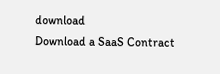download
Download a SaaS Contract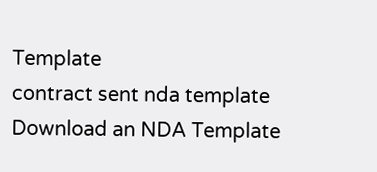Template
contract sent nda template
Download an NDA Template